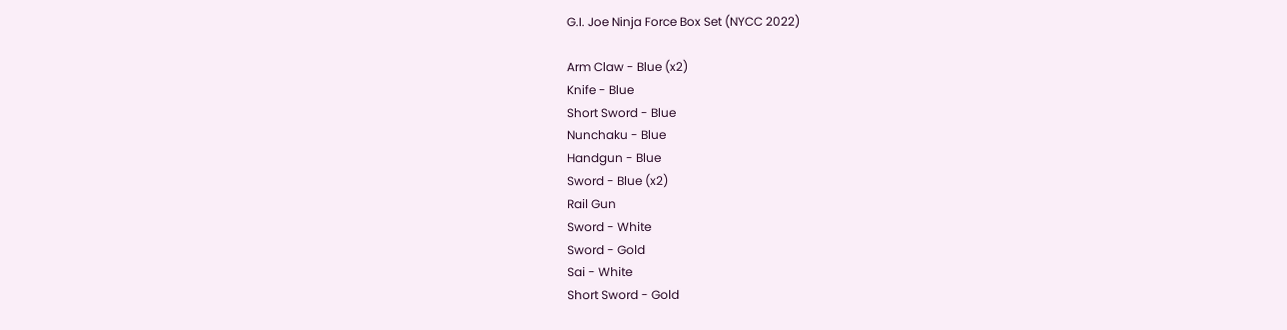G.I. Joe Ninja Force Box Set (NYCC 2022)

Arm Claw - Blue (x2)
Knife - Blue
Short Sword - Blue
Nunchaku - Blue
Handgun - Blue
Sword - Blue (x2)
Rail Gun
Sword - White
Sword - Gold
Sai - White
Short Sword - Gold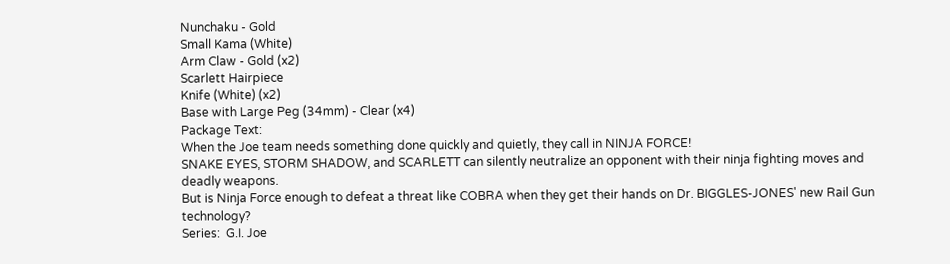Nunchaku - Gold
Small Kama (White)
Arm Claw - Gold (x2)
Scarlett Hairpiece
Knife (White) (x2)
Base with Large Peg (34mm) - Clear (x4)
Package Text:
When the Joe team needs something done quickly and quietly, they call in NINJA FORCE!
SNAKE EYES, STORM SHADOW, and SCARLETT can silently neutralize an opponent with their ninja fighting moves and deadly weapons.
But is Ninja Force enough to defeat a threat like COBRA when they get their hands on Dr. BIGGLES-JONES' new Rail Gun technology?
Series:  G.I. Joe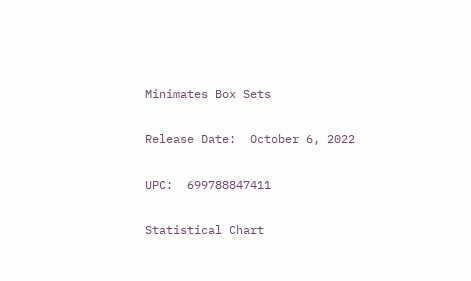Minimates Box Sets

Release Date:  October 6, 2022

UPC:  699788847411

Statistical Chart